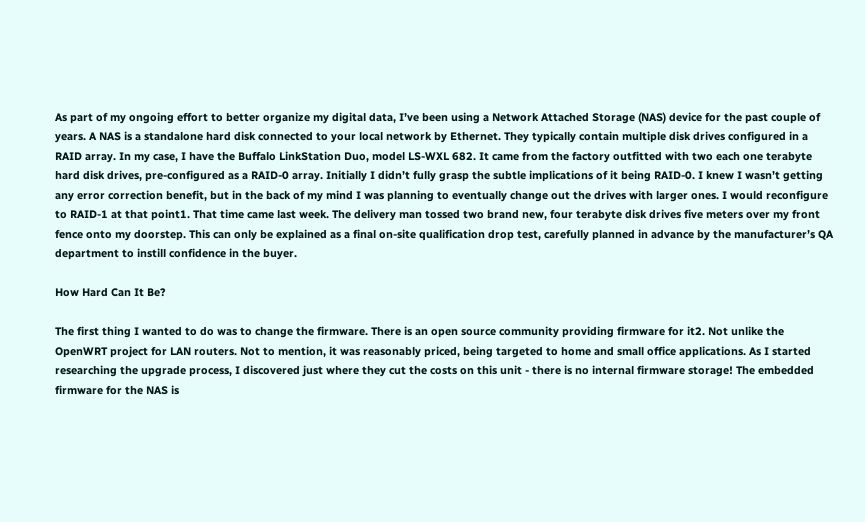As part of my ongoing effort to better organize my digital data, I’ve been using a Network Attached Storage (NAS) device for the past couple of years. A NAS is a standalone hard disk connected to your local network by Ethernet. They typically contain multiple disk drives configured in a RAID array. In my case, I have the Buffalo LinkStation Duo, model LS-WXL 682. It came from the factory outfitted with two each one terabyte hard disk drives, pre-configured as a RAID-0 array. Initially I didn’t fully grasp the subtle implications of it being RAID-0. I knew I wasn’t getting any error correction benefit, but in the back of my mind I was planning to eventually change out the drives with larger ones. I would reconfigure to RAID-1 at that point1. That time came last week. The delivery man tossed two brand new, four terabyte disk drives five meters over my front fence onto my doorstep. This can only be explained as a final on-site qualification drop test, carefully planned in advance by the manufacturer’s QA department to instill confidence in the buyer.

How Hard Can It Be?

The first thing I wanted to do was to change the firmware. There is an open source community providing firmware for it2. Not unlike the OpenWRT project for LAN routers. Not to mention, it was reasonably priced, being targeted to home and small office applications. As I started researching the upgrade process, I discovered just where they cut the costs on this unit - there is no internal firmware storage! The embedded firmware for the NAS is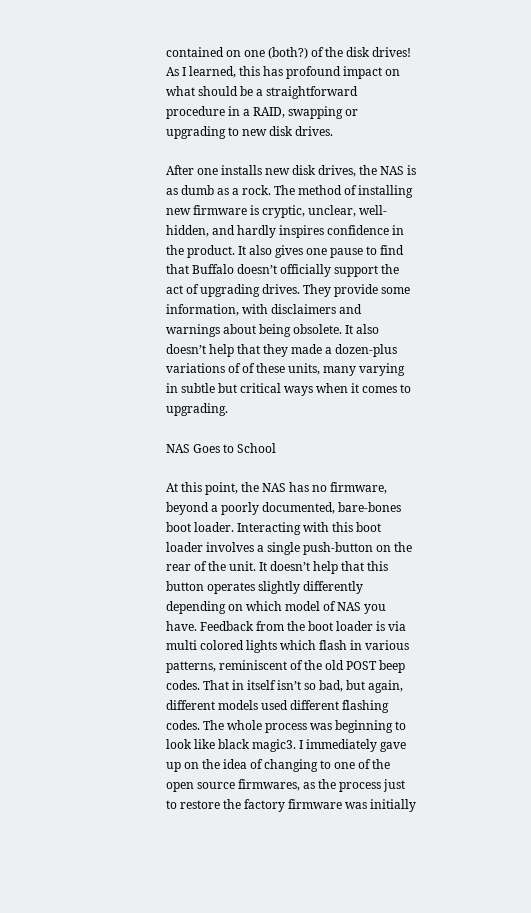contained on one (both?) of the disk drives! As I learned, this has profound impact on what should be a straightforward procedure in a RAID, swapping or upgrading to new disk drives.

After one installs new disk drives, the NAS is as dumb as a rock. The method of installing new firmware is cryptic, unclear, well-hidden, and hardly inspires confidence in the product. It also gives one pause to find that Buffalo doesn’t officially support the act of upgrading drives. They provide some information, with disclaimers and warnings about being obsolete. It also doesn’t help that they made a dozen-plus variations of of these units, many varying in subtle but critical ways when it comes to upgrading.

NAS Goes to School

At this point, the NAS has no firmware, beyond a poorly documented, bare-bones boot loader. Interacting with this boot loader involves a single push-button on the rear of the unit. It doesn’t help that this button operates slightly differently depending on which model of NAS you have. Feedback from the boot loader is via multi colored lights which flash in various patterns, reminiscent of the old POST beep codes. That in itself isn’t so bad, but again, different models used different flashing codes. The whole process was beginning to look like black magic3. I immediately gave up on the idea of changing to one of the open source firmwares, as the process just to restore the factory firmware was initially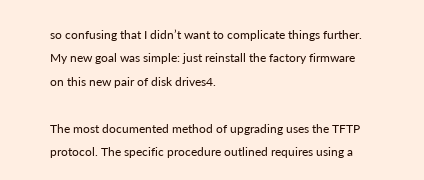so confusing that I didn’t want to complicate things further. My new goal was simple: just reinstall the factory firmware on this new pair of disk drives4.

The most documented method of upgrading uses the TFTP protocol. The specific procedure outlined requires using a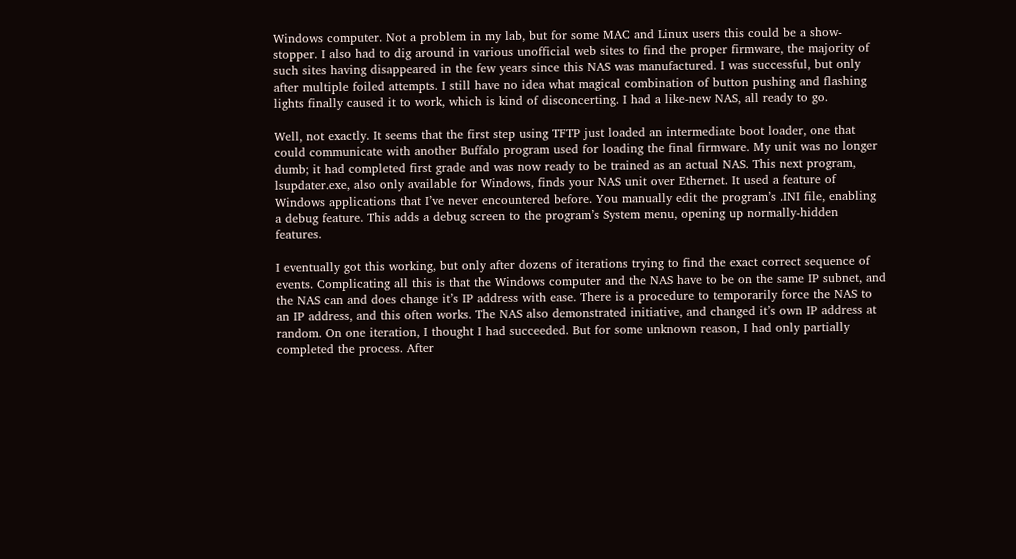Windows computer. Not a problem in my lab, but for some MAC and Linux users this could be a show-stopper. I also had to dig around in various unofficial web sites to find the proper firmware, the majority of such sites having disappeared in the few years since this NAS was manufactured. I was successful, but only after multiple foiled attempts. I still have no idea what magical combination of button pushing and flashing lights finally caused it to work, which is kind of disconcerting. I had a like-new NAS, all ready to go.

Well, not exactly. It seems that the first step using TFTP just loaded an intermediate boot loader, one that could communicate with another Buffalo program used for loading the final firmware. My unit was no longer dumb; it had completed first grade and was now ready to be trained as an actual NAS. This next program, lsupdater.exe, also only available for Windows, finds your NAS unit over Ethernet. It used a feature of Windows applications that I’ve never encountered before. You manually edit the program’s .INI file, enabling a debug feature. This adds a debug screen to the program’s System menu, opening up normally-hidden features.

I eventually got this working, but only after dozens of iterations trying to find the exact correct sequence of events. Complicating all this is that the Windows computer and the NAS have to be on the same IP subnet, and the NAS can and does change it’s IP address with ease. There is a procedure to temporarily force the NAS to an IP address, and this often works. The NAS also demonstrated initiative, and changed it’s own IP address at random. On one iteration, I thought I had succeeded. But for some unknown reason, I had only partially completed the process. After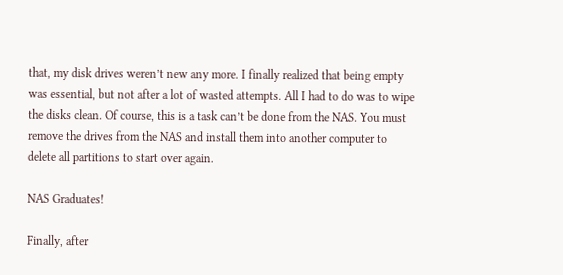that, my disk drives weren’t new any more. I finally realized that being empty was essential, but not after a lot of wasted attempts. All I had to do was to wipe the disks clean. Of course, this is a task can’t be done from the NAS. You must remove the drives from the NAS and install them into another computer to delete all partitions to start over again.

NAS Graduates!

Finally, after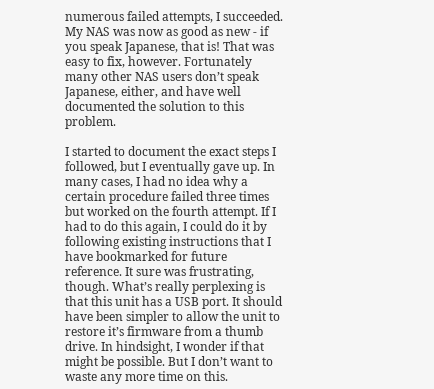numerous failed attempts, I succeeded. My NAS was now as good as new - if you speak Japanese, that is! That was easy to fix, however. Fortunately many other NAS users don’t speak Japanese, either, and have well documented the solution to this problem.

I started to document the exact steps I followed, but I eventually gave up. In many cases, I had no idea why a certain procedure failed three times but worked on the fourth attempt. If I had to do this again, I could do it by following existing instructions that I have bookmarked for future reference. It sure was frustrating, though. What’s really perplexing is that this unit has a USB port. It should have been simpler to allow the unit to restore it’s firmware from a thumb drive. In hindsight, I wonder if that might be possible. But I don’t want to waste any more time on this.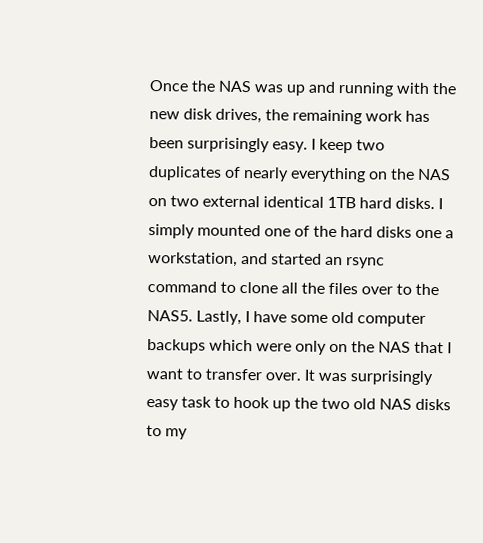Once the NAS was up and running with the new disk drives, the remaining work has been surprisingly easy. I keep two duplicates of nearly everything on the NAS on two external identical 1TB hard disks. I simply mounted one of the hard disks one a workstation, and started an rsync command to clone all the files over to the NAS5. Lastly, I have some old computer backups which were only on the NAS that I want to transfer over. It was surprisingly easy task to hook up the two old NAS disks to my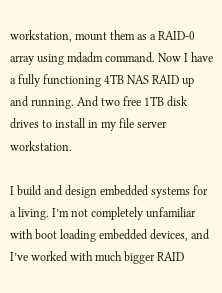workstation, mount them as a RAID-0 array using mdadm command. Now I have a fully functioning 4TB NAS RAID up and running. And two free 1TB disk drives to install in my file server workstation.

I build and design embedded systems for a living. I’m not completely unfamiliar with boot loading embedded devices, and I’ve worked with much bigger RAID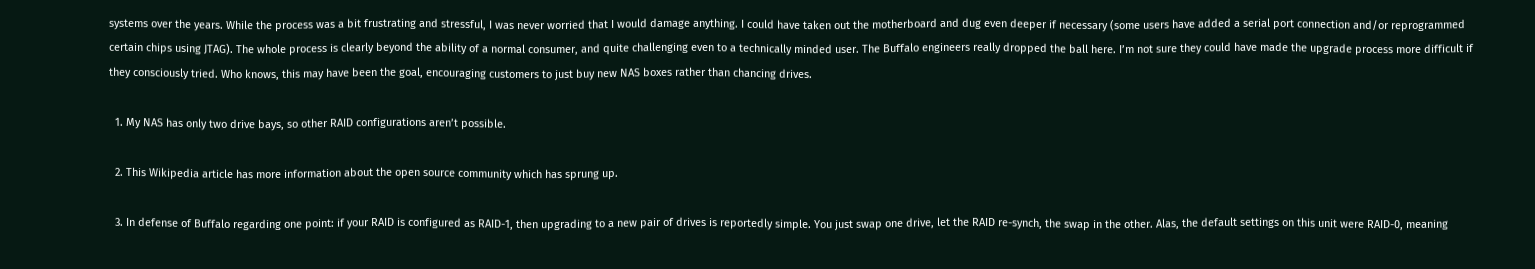systems over the years. While the process was a bit frustrating and stressful, I was never worried that I would damage anything. I could have taken out the motherboard and dug even deeper if necessary (some users have added a serial port connection and/or reprogrammed certain chips using JTAG). The whole process is clearly beyond the ability of a normal consumer, and quite challenging even to a technically minded user. The Buffalo engineers really dropped the ball here. I’m not sure they could have made the upgrade process more difficult if they consciously tried. Who knows, this may have been the goal, encouraging customers to just buy new NAS boxes rather than chancing drives.

  1. My NAS has only two drive bays, so other RAID configurations aren’t possible.

  2. This Wikipedia article has more information about the open source community which has sprung up.

  3. In defense of Buffalo regarding one point: if your RAID is configured as RAID-1, then upgrading to a new pair of drives is reportedly simple. You just swap one drive, let the RAID re-synch, the swap in the other. Alas, the default settings on this unit were RAID-0, meaning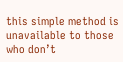this simple method is unavailable to those who don’t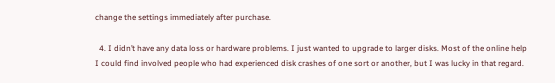change the settings immediately after purchase.

  4. I didn’t have any data loss or hardware problems. I just wanted to upgrade to larger disks. Most of the online help I could find involved people who had experienced disk crashes of one sort or another, but I was lucky in that regard.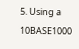5. Using a 10BASE1000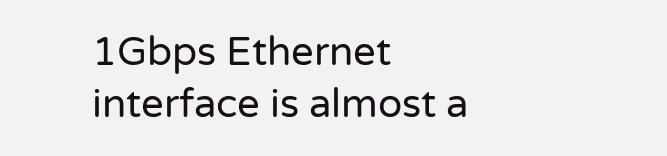1Gbps Ethernet interface is almost a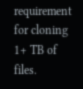requirement for cloning 1+ TB of files.